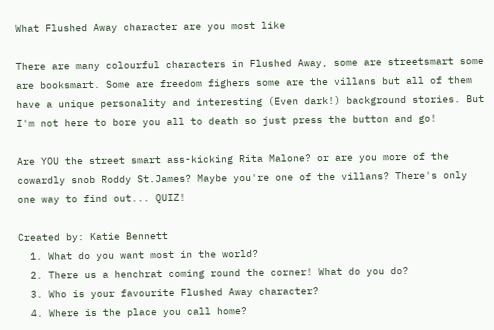What Flushed Away character are you most like

There are many colourful characters in Flushed Away, some are streetsmart some are booksmart. Some are freedom fighers some are the villans but all of them have a unique personality and interesting (Even dark!) background stories. But I'm not here to bore you all to death so just press the button and go!

Are YOU the street smart ass-kicking Rita Malone? or are you more of the cowardly snob Roddy St.James? Maybe you're one of the villans? There's only one way to find out... QUIZ!

Created by: Katie Bennett
  1. What do you want most in the world?
  2. There us a henchrat coming round the corner! What do you do?
  3. Who is your favourite Flushed Away character?
  4. Where is the place you call home?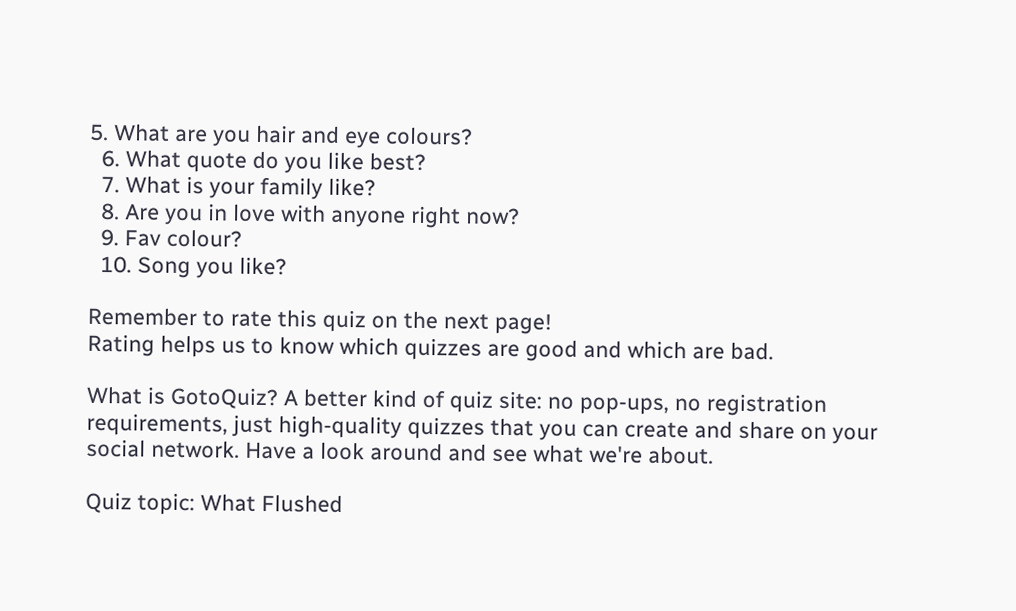5. What are you hair and eye colours?
  6. What quote do you like best?
  7. What is your family like?
  8. Are you in love with anyone right now?
  9. Fav colour?
  10. Song you like?

Remember to rate this quiz on the next page!
Rating helps us to know which quizzes are good and which are bad.

What is GotoQuiz? A better kind of quiz site: no pop-ups, no registration requirements, just high-quality quizzes that you can create and share on your social network. Have a look around and see what we're about.

Quiz topic: What Flushed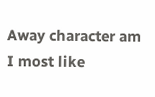Away character am I most like